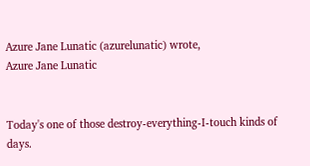Azure Jane Lunatic (azurelunatic) wrote,
Azure Jane Lunatic


Today's one of those destroy-everything-I-touch kinds of days.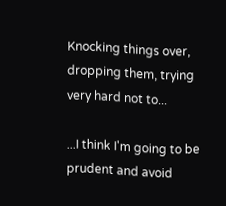Knocking things over, dropping them, trying very hard not to...

...I think I'm going to be prudent and avoid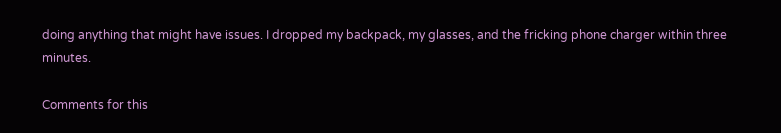doing anything that might have issues. I dropped my backpack, my glasses, and the fricking phone charger within three minutes.

Comments for this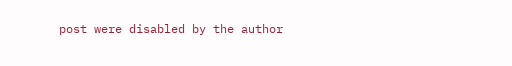post were disabled by the author